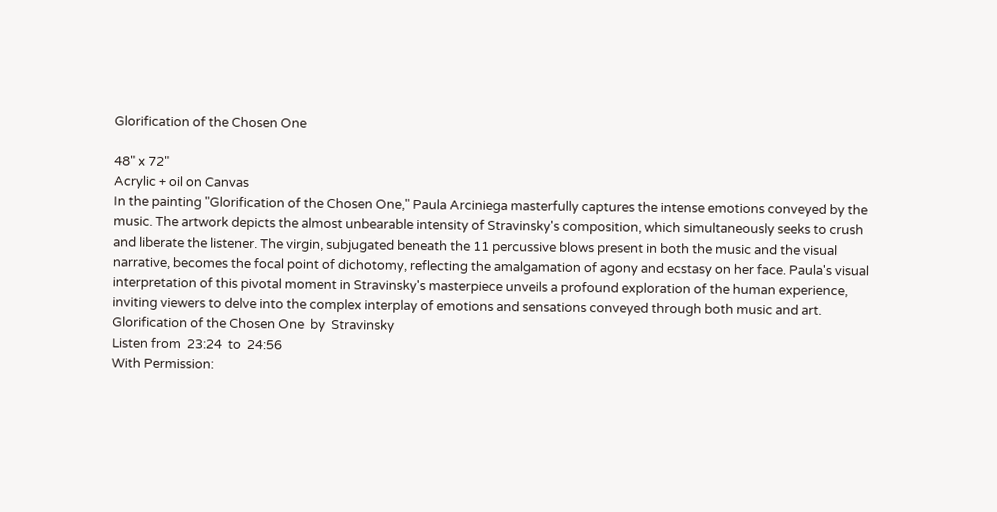Glorification of the Chosen One

48" x 72"
Acrylic + oil on Canvas
In the painting "Glorification of the Chosen One," Paula Arciniega masterfully captures the intense emotions conveyed by the music. The artwork depicts the almost unbearable intensity of Stravinsky's composition, which simultaneously seeks to crush and liberate the listener. The virgin, subjugated beneath the 11 percussive blows present in both the music and the visual narrative, becomes the focal point of dichotomy, reflecting the amalgamation of agony and ecstasy on her face. Paula's visual interpretation of this pivotal moment in Stravinsky's masterpiece unveils a profound exploration of the human experience, inviting viewers to delve into the complex interplay of emotions and sensations conveyed through both music and art.
Glorification of the Chosen One  by  Stravinsky
Listen from  23:24  to  24:56
With Permission: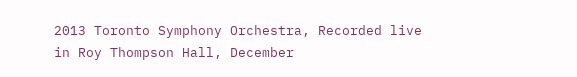2013 Toronto Symphony Orchestra, Recorded live in Roy Thompson Hall, December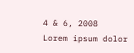4 & 6, 2008
Lorem ipsum dolor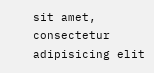sit amet, consectetur adipisicing elit